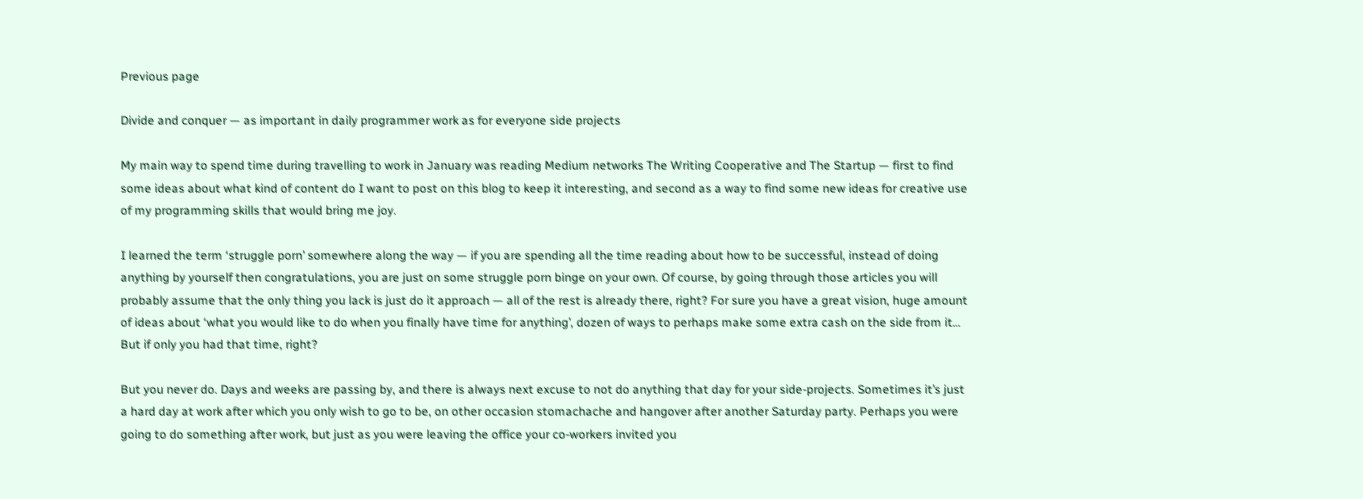Previous page

Divide and conquer — as important in daily programmer work as for everyone side projects

My main way to spend time during travelling to work in January was reading Medium networks The Writing Cooperative and The Startup — first to find some ideas about what kind of content do I want to post on this blog to keep it interesting, and second as a way to find some new ideas for creative use of my programming skills that would bring me joy.

I learned the term ‘struggle porn’ somewhere along the way — if you are spending all the time reading about how to be successful, instead of doing anything by yourself then congratulations, you are just on some struggle porn binge on your own. Of course, by going through those articles you will probably assume that the only thing you lack is just do it approach — all of the rest is already there, right? For sure you have a great vision, huge amount of ideas about ‘what you would like to do when you finally have time for anything’, dozen of ways to perhaps make some extra cash on the side from it… But if only you had that time, right?

But you never do. Days and weeks are passing by, and there is always next excuse to not do anything that day for your side-projects. Sometimes it’s just a hard day at work after which you only wish to go to be, on other occasion stomachache and hangover after another Saturday party. Perhaps you were going to do something after work, but just as you were leaving the office your co-workers invited you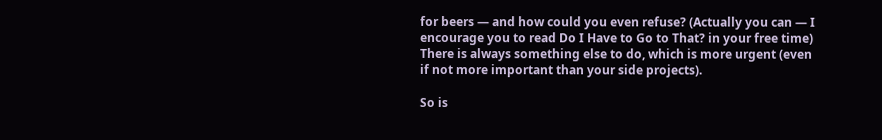for beers — and how could you even refuse? (Actually you can — I encourage you to read Do I Have to Go to That? in your free time) There is always something else to do, which is more urgent (even if not more important than your side projects).

So is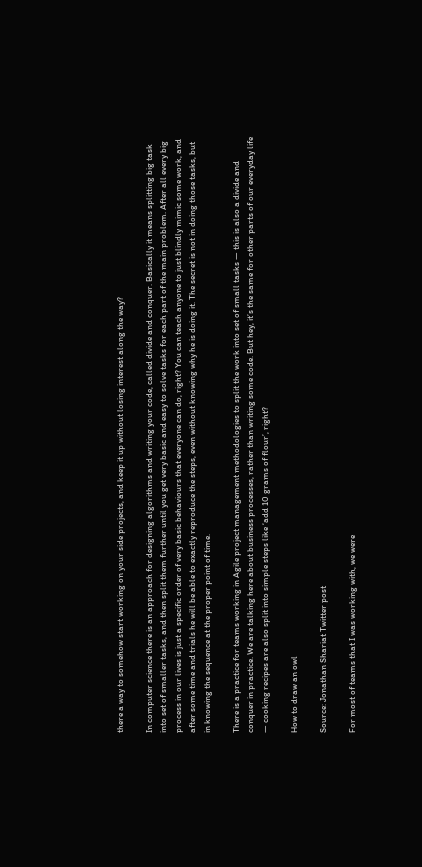there a way to somehow start working on your side projects, and keep it up without losing interest along the way?

In computer science there is an approach for designing algorithms and writing your code, called divide and conquer. Basically it means splitting big task into set of smaller tasks, and then split them further until you get very basic and easy to solve tasks for each part of the main problem. After all every big process in our lives is just a specific order of very basic behaviours that everyone can do, right? You can teach anyone to just blindly mimic some work, and after some time and trials he will be able to exactly reproduce the steps, even without knowing why he is doing it. The secret is not in doing those tasks, but in knowing the sequence at the proper point of time.

There is a practice for teams working in Agile project management methodologies to split the work into set of small tasks — this is also a divide and conquer in practice. We are talking here about business processes, rather than writing some code. But hey, it’s the same for other parts of our everyday life — cooking recipes are also split into simple steps like ‘add 10 grams of flour’, right?

How to draw an owl

Source: Jonathan Shariat Twitter post

For most of teams that I was working with, we were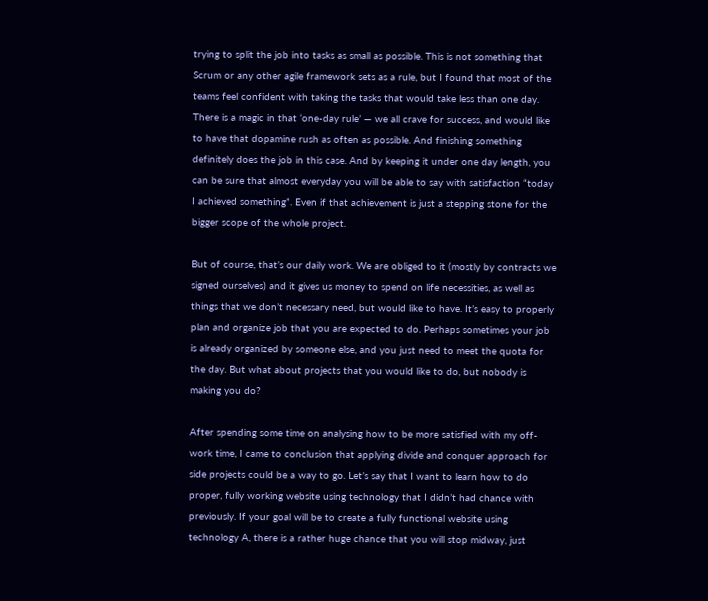trying to split the job into tasks as small as possible. This is not something that Scrum or any other agile framework sets as a rule, but I found that most of the teams feel confident with taking the tasks that would take less than one day. There is a magic in that ‘one-day rule’ — we all crave for success, and would like to have that dopamine rush as often as possible. And finishing something definitely does the job in this case. And by keeping it under one day length, you can be sure that almost everyday you will be able to say with satisfaction “today I achieved something”. Even if that achievement is just a stepping stone for the bigger scope of the whole project.

But of course, that’s our daily work. We are obliged to it (mostly by contracts we signed ourselves) and it gives us money to spend on life necessities, as well as things that we don’t necessary need, but would like to have. It’s easy to properly plan and organize job that you are expected to do. Perhaps sometimes your job is already organized by someone else, and you just need to meet the quota for the day. But what about projects that you would like to do, but nobody is making you do?

After spending some time on analysing how to be more satisfied with my off-work time, I came to conclusion that applying divide and conquer approach for side projects could be a way to go. Let’s say that I want to learn how to do proper, fully working website using technology that I didn’t had chance with previously. If your goal will be to create a fully functional website using technology A, there is a rather huge chance that you will stop midway, just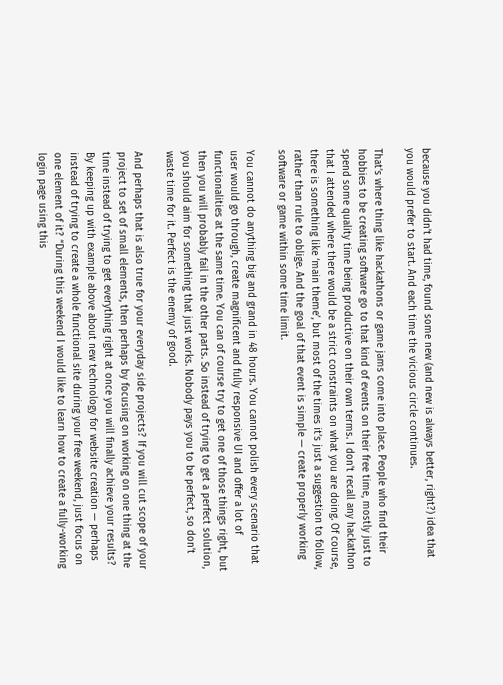because you didn’t had time, found some new (and new is always better, right?) idea that you would prefer to start. And each time the vicious circle continues.

That’s where thing like hackathons or game jams come into place. People who find their hobbies to be creating software go to that kind of events on their free time, mostly just to spend some quality time being productive on their own terms. I don’t recall any hackathon that I attended where there would be a strict constraints on what you are doing. Of course, there is something like ‘main theme’, but most of the times it’s just a suggestion to follow, rather than rule to oblige. And the goal of that event is simple — create properly working software or game within some time limit.

You cannot do anything big and grand in 48 hours. You cannot polish every scenario that user would go through, create magnificent and fully responsive UI and offer a lot of functionalities at the same time. You can of course try to get one of those things right, but then you will probably fail in the other parts. So instead of trying to get a perfect solution, you should aim for something that just works. Nobody pays you to be perfect, so don’t waste time for it. Perfect is the enemy of good.

And perhaps that is also true for your everyday side projects? If you will cut scope of your project to set of small elements, then perhaps by focusing on working on one thing at the time instead of trying to get everything right at once you will finally achieve your results? By keeping up with example above about new technology for website creation — perhaps instead of trying to create a whole functional site during your free weekend, just focus on one element of it? “During this weekend I would like to learn how to create a fully-working login page using this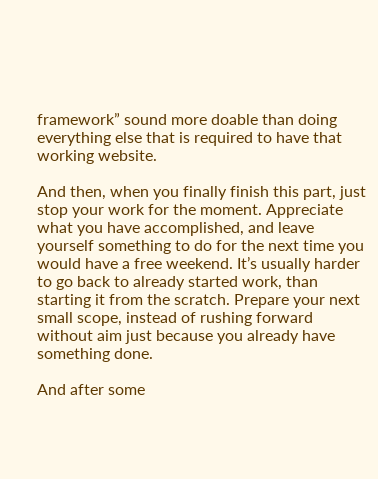framework” sound more doable than doing everything else that is required to have that working website.

And then, when you finally finish this part, just stop your work for the moment. Appreciate what you have accomplished, and leave yourself something to do for the next time you would have a free weekend. It’s usually harder to go back to already started work, than starting it from the scratch. Prepare your next small scope, instead of rushing forward without aim just because you already have something done.

And after some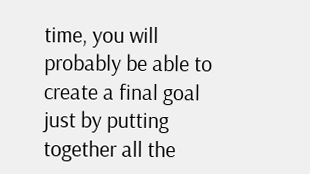time, you will probably be able to create a final goal just by putting together all the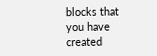blocks that you have created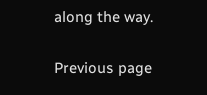along the way.


Previous page